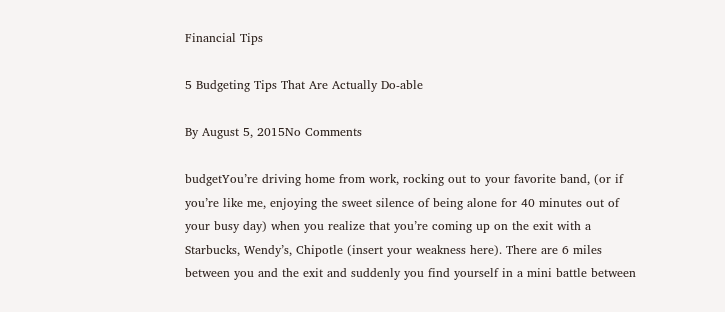Financial Tips

5 Budgeting Tips That Are Actually Do-able

By August 5, 2015No Comments

budgetYou’re driving home from work, rocking out to your favorite band, (or if you’re like me, enjoying the sweet silence of being alone for 40 minutes out of your busy day) when you realize that you’re coming up on the exit with a Starbucks, Wendy’s, Chipotle (insert your weakness here). There are 6 miles between you and the exit and suddenly you find yourself in a mini battle between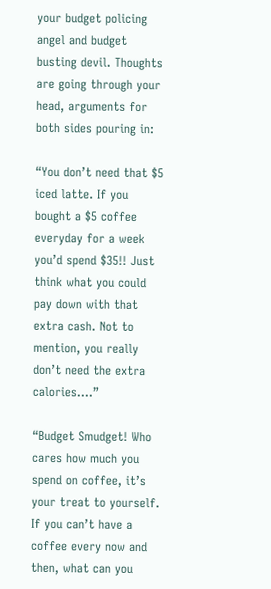your budget policing angel and budget busting devil. Thoughts are going through your head, arguments for both sides pouring in:

“You don’t need that $5 iced latte. If you bought a $5 coffee everyday for a week you’d spend $35!! Just think what you could pay down with that extra cash. Not to mention, you really don’t need the extra calories….”

“Budget Smudget! Who cares how much you spend on coffee, it’s your treat to yourself. If you can’t have a coffee every now and then, what can you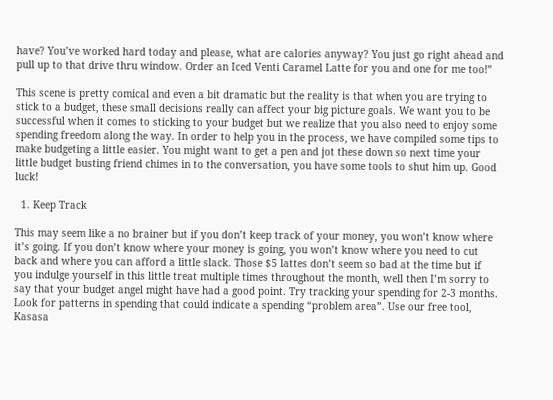have? You’ve worked hard today and please, what are calories anyway? You just go right ahead and pull up to that drive thru window. Order an Iced Venti Caramel Latte for you and one for me too!”

This scene is pretty comical and even a bit dramatic but the reality is that when you are trying to stick to a budget, these small decisions really can affect your big picture goals. We want you to be successful when it comes to sticking to your budget but we realize that you also need to enjoy some spending freedom along the way. In order to help you in the process, we have compiled some tips to make budgeting a little easier. You might want to get a pen and jot these down so next time your little budget busting friend chimes in to the conversation, you have some tools to shut him up. Good luck!

  1. Keep Track

This may seem like a no brainer but if you don’t keep track of your money, you won’t know where it’s going. If you don’t know where your money is going, you won’t know where you need to cut back and where you can afford a little slack. Those $5 lattes don’t seem so bad at the time but if you indulge yourself in this little treat multiple times throughout the month, well then I’m sorry to say that your budget angel might have had a good point. Try tracking your spending for 2-3 months. Look for patterns in spending that could indicate a spending “problem area”. Use our free tool, Kasasa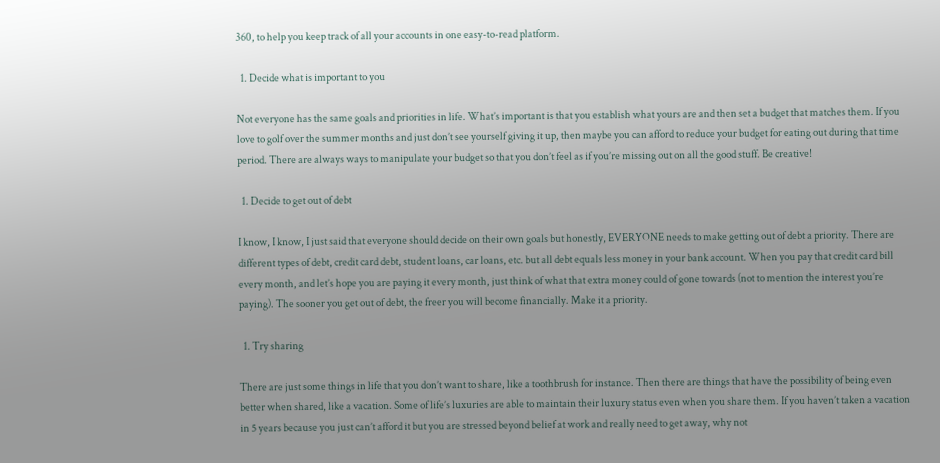360, to help you keep track of all your accounts in one easy-to-read platform.

  1. Decide what is important to you

Not everyone has the same goals and priorities in life. What’s important is that you establish what yours are and then set a budget that matches them. If you love to golf over the summer months and just don’t see yourself giving it up, then maybe you can afford to reduce your budget for eating out during that time period. There are always ways to manipulate your budget so that you don’t feel as if you’re missing out on all the good stuff. Be creative!

  1. Decide to get out of debt

I know, I know, I just said that everyone should decide on their own goals but honestly, EVERYONE needs to make getting out of debt a priority. There are different types of debt, credit card debt, student loans, car loans, etc. but all debt equals less money in your bank account. When you pay that credit card bill every month, and let’s hope you are paying it every month, just think of what that extra money could of gone towards (not to mention the interest you’re paying). The sooner you get out of debt, the freer you will become financially. Make it a priority.

  1. Try sharing

There are just some things in life that you don’t want to share, like a toothbrush for instance. Then there are things that have the possibility of being even better when shared, like a vacation. Some of life’s luxuries are able to maintain their luxury status even when you share them. If you haven’t taken a vacation in 5 years because you just can’t afford it but you are stressed beyond belief at work and really need to get away, why not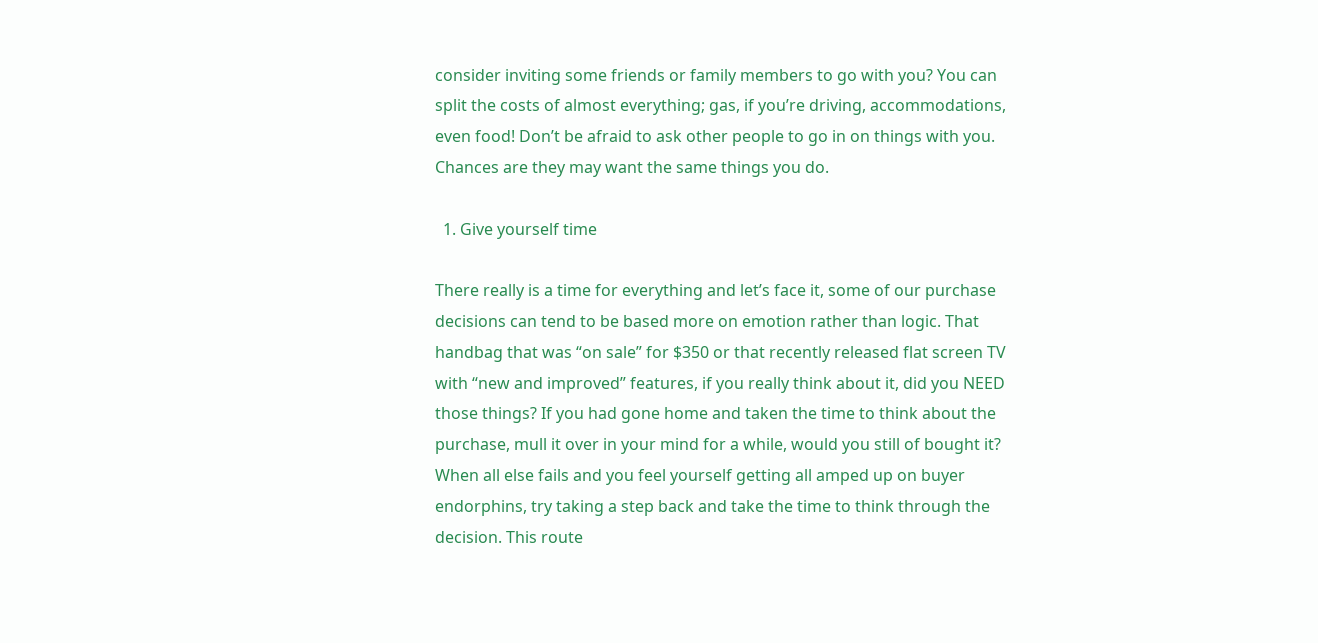consider inviting some friends or family members to go with you? You can split the costs of almost everything; gas, if you’re driving, accommodations, even food! Don’t be afraid to ask other people to go in on things with you. Chances are they may want the same things you do.

  1. Give yourself time

There really is a time for everything and let’s face it, some of our purchase decisions can tend to be based more on emotion rather than logic. That handbag that was “on sale” for $350 or that recently released flat screen TV with “new and improved” features, if you really think about it, did you NEED those things? If you had gone home and taken the time to think about the purchase, mull it over in your mind for a while, would you still of bought it? When all else fails and you feel yourself getting all amped up on buyer endorphins, try taking a step back and take the time to think through the decision. This route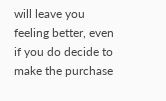will leave you feeling better, even if you do decide to make the purchase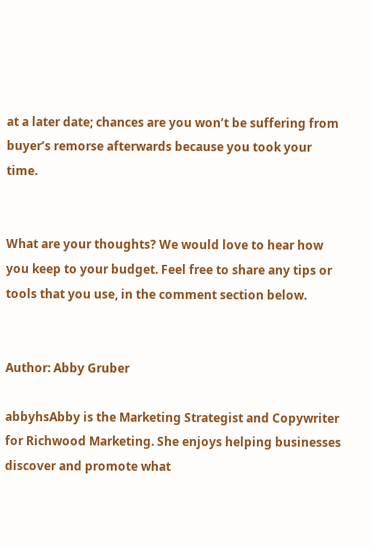at a later date; chances are you won’t be suffering from buyer’s remorse afterwards because you took your time.


What are your thoughts? We would love to hear how you keep to your budget. Feel free to share any tips or tools that you use, in the comment section below.


Author: Abby Gruber

abbyhsAbby is the Marketing Strategist and Copywriter for Richwood Marketing. She enjoys helping businesses discover and promote what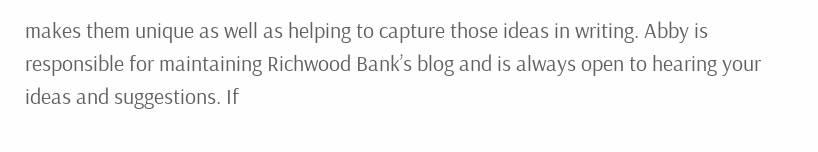makes them unique as well as helping to capture those ideas in writing. Abby is responsible for maintaining Richwood Bank’s blog and is always open to hearing your ideas and suggestions. If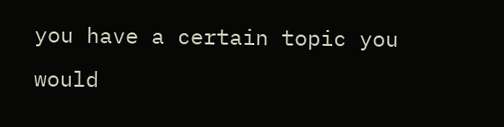you have a certain topic you would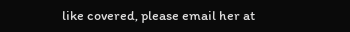like covered, please email her at